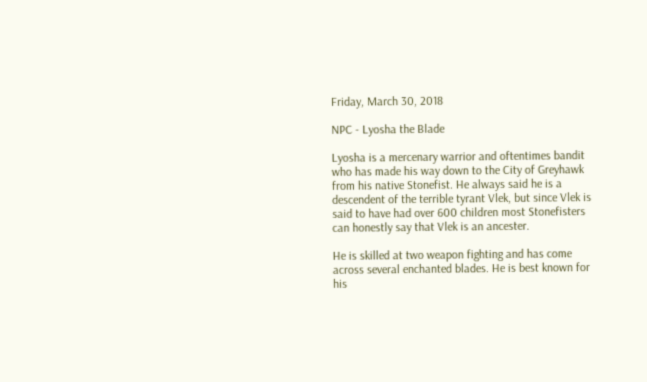Friday, March 30, 2018

NPC - Lyosha the Blade

Lyosha is a mercenary warrior and oftentimes bandit who has made his way down to the City of Greyhawk from his native Stonefist. He always said he is a descendent of the terrible tyrant Vlek, but since Vlek is said to have had over 600 children most Stonefisters can honestly say that Vlek is an ancester.

He is skilled at two weapon fighting and has come across several enchanted blades. He is best known for his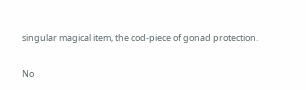singular magical item, the cod-piece of gonad protection.

No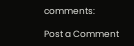comments:

Post a Comment